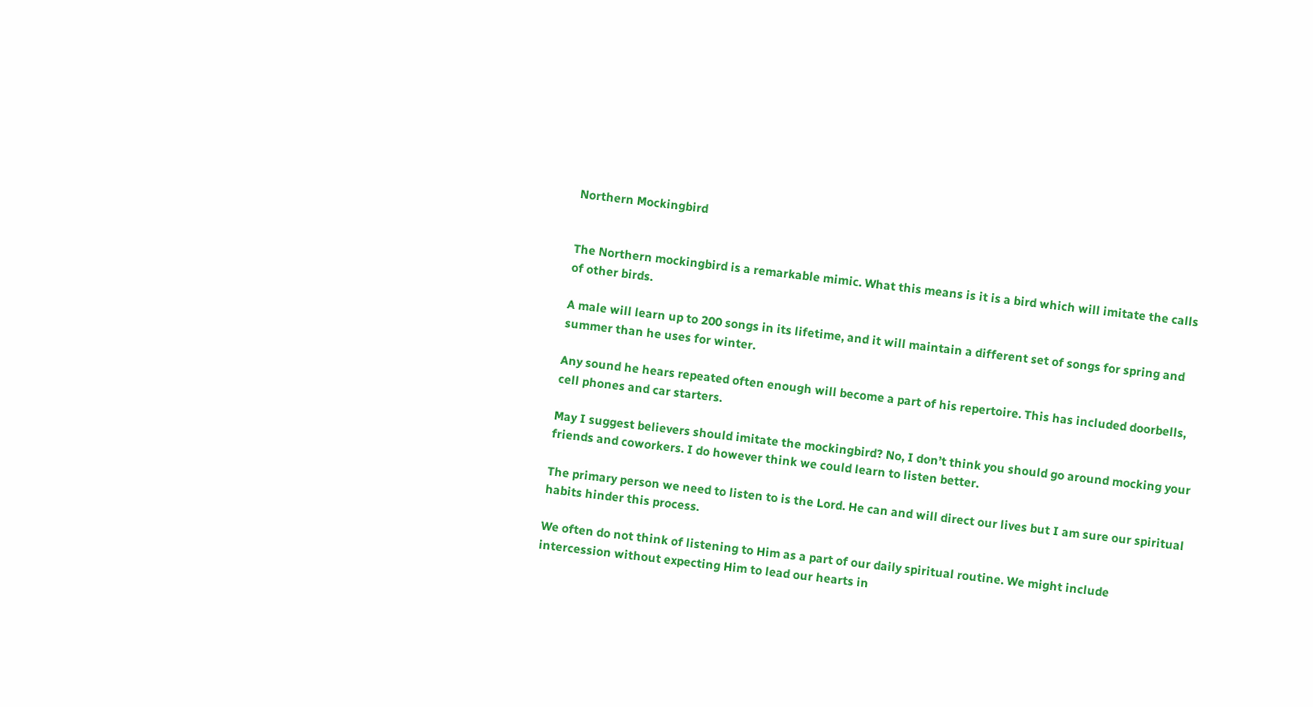Northern Mockingbird


The Northern mockingbird is a remarkable mimic. What this means is it is a bird which will imitate the calls of other birds.

A male will learn up to 200 songs in its lifetime, and it will maintain a different set of songs for spring and summer than he uses for winter.

Any sound he hears repeated often enough will become a part of his repertoire. This has included doorbells, cell phones and car starters.

May I suggest believers should imitate the mockingbird? No, I don’t think you should go around mocking your friends and coworkers. I do however think we could learn to listen better.

The primary person we need to listen to is the Lord. He can and will direct our lives but I am sure our spiritual habits hinder this process.

We often do not think of listening to Him as a part of our daily spiritual routine. We might include intercession without expecting Him to lead our hearts in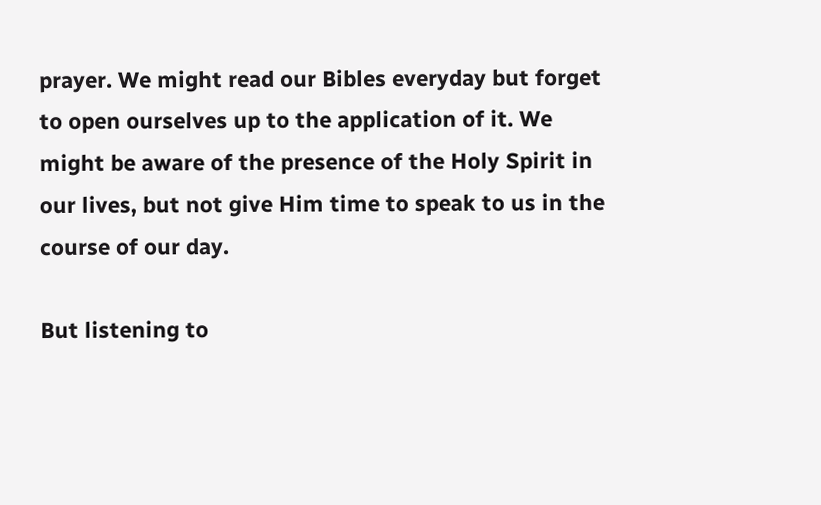prayer. We might read our Bibles everyday but forget to open ourselves up to the application of it. We might be aware of the presence of the Holy Spirit in our lives, but not give Him time to speak to us in the course of our day.

But listening to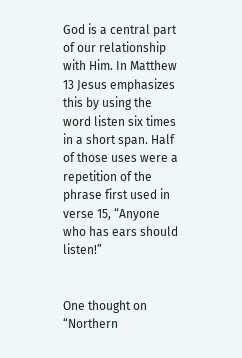God is a central part of our relationship with Him. In Matthew 13 Jesus emphasizes this by using the word listen six times in a short span. Half of those uses were a repetition of the phrase first used in verse 15, “Anyone who has ears should listen!”


One thought on “Northern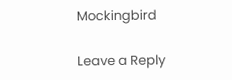Mockingbird

Leave a Reply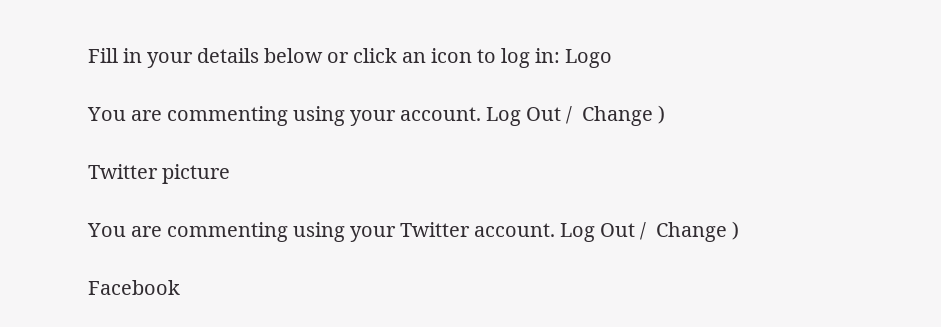Fill in your details below or click an icon to log in: Logo

You are commenting using your account. Log Out /  Change )

Twitter picture

You are commenting using your Twitter account. Log Out /  Change )

Facebook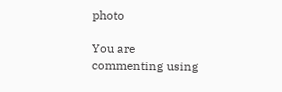photo

You are commenting using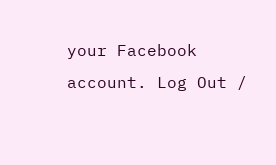your Facebook account. Log Out /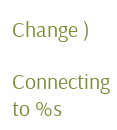Change )

Connecting to %s